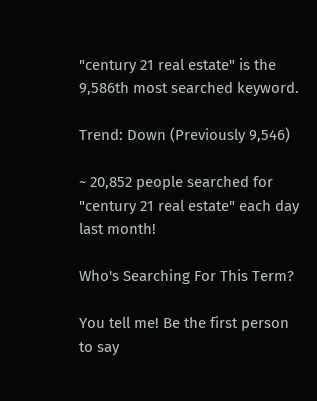"century 21 real estate" is the 9,586th most searched keyword.

Trend: Down (Previously 9,546)

~ 20,852 people searched for "century 21 real estate" each day last month!

Who's Searching For This Term?

You tell me! Be the first person to say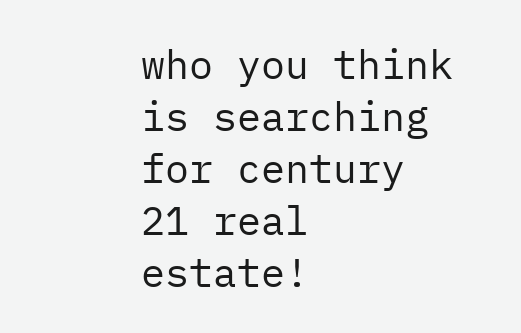who you think is searching for century 21 real estate!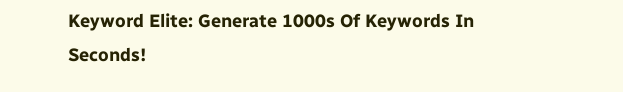Keyword Elite: Generate 1000s Of Keywords In Seconds!